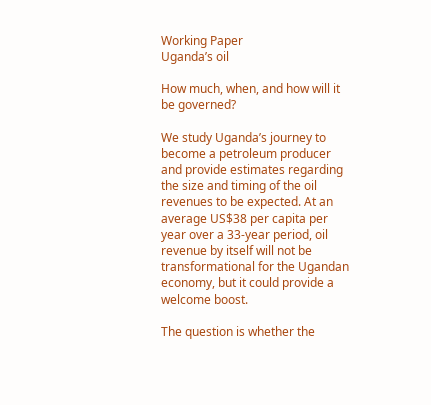Working Paper
Uganda’s oil

How much, when, and how will it be governed?

We study Uganda’s journey to become a petroleum producer and provide estimates regarding the size and timing of the oil revenues to be expected. At an average US$38 per capita per year over a 33-year period, oil revenue by itself will not be transformational for the Ugandan economy, but it could provide a welcome boost.

The question is whether the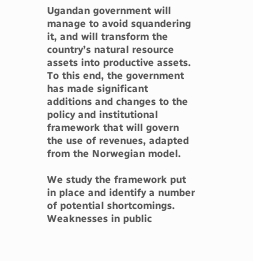Ugandan government will manage to avoid squandering it, and will transform the country’s natural resource assets into productive assets. To this end, the government has made significant additions and changes to the policy and institutional framework that will govern the use of revenues, adapted from the Norwegian model.

We study the framework put in place and identify a number of potential shortcomings. Weaknesses in public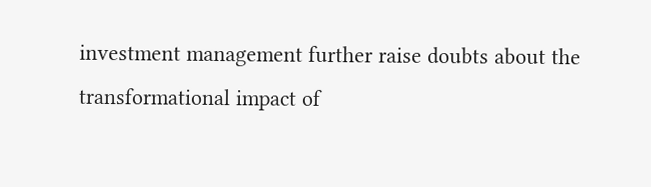investment management further raise doubts about the transformational impact of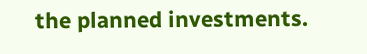the planned investments.